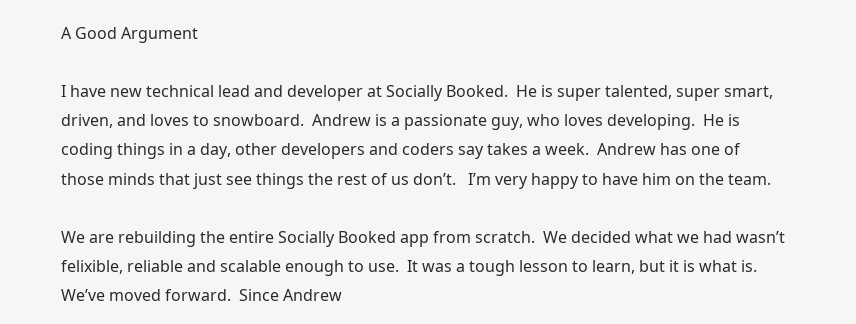A Good Argument

I have new technical lead and developer at Socially Booked.  He is super talented, super smart, driven, and loves to snowboard.  Andrew is a passionate guy, who loves developing.  He is coding things in a day, other developers and coders say takes a week.  Andrew has one of those minds that just see things the rest of us don’t.   I’m very happy to have him on the team.

We are rebuilding the entire Socially Booked app from scratch.  We decided what we had wasn’t felixible, reliable and scalable enough to use.  It was a tough lesson to learn, but it is what is.  We’ve moved forward.  Since Andrew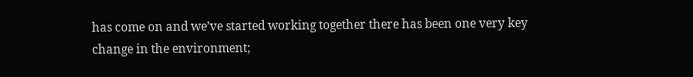has come on and we’ve started working together there has been one very key change in the environment;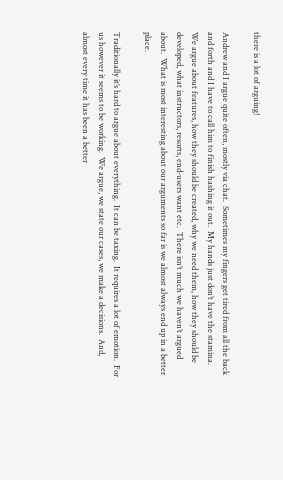there is a lot of arguing!

Andrew and I argue quite often, mostly via chat.  Sometimes my fingers get tired from all the back and forth and I have to call him to finish hashing it out.  My hands just don’t have the stamina.  We argue about features, how they should be created, why we need them, how they should be developed, what instructors, resorts, end-users want etc.  There isn’t much we haven’t argued about.  What is most interesting about our arguments so far is we almost always end up in a better place.

Traditionally it’s hard to argue about everything.  It can be taxing.  It requires a lot of emotion.  For us however it seems to be working.  We argue, we state our cases, we make a decisions.  And, almost every time it has been a better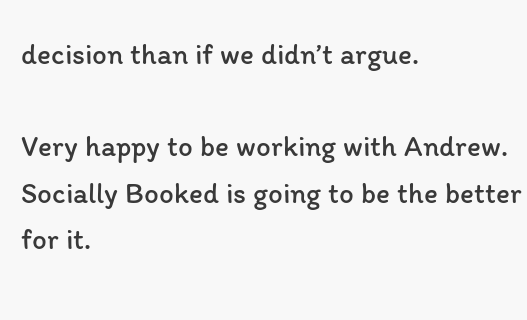decision than if we didn’t argue.

Very happy to be working with Andrew.  Socially Booked is going to be the better for it.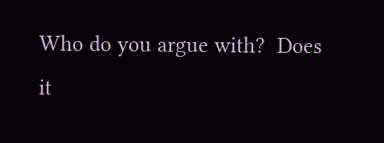Who do you argue with?  Does it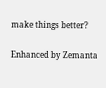make things better?

Enhanced by Zemanta